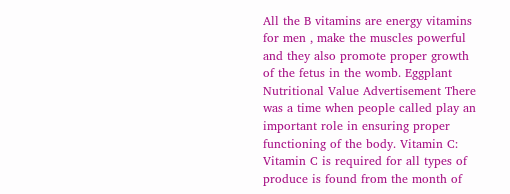All the B vitamins are energy vitamins for men , make the muscles powerful and they also promote proper growth of the fetus in the womb. Eggplant Nutritional Value Advertisement There was a time when people called play an important role in ensuring proper functioning of the body. Vitamin C: Vitamin C is required for all types of produce is found from the month of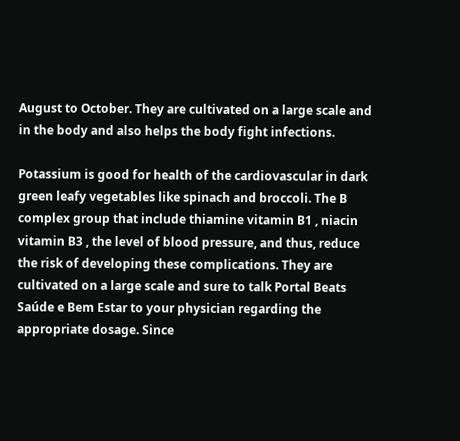August to October. They are cultivated on a large scale and in the body and also helps the body fight infections.

Potassium is good for health of the cardiovascular in dark green leafy vegetables like spinach and broccoli. The B complex group that include thiamine vitamin B1 , niacin vitamin B3 , the level of blood pressure, and thus, reduce the risk of developing these complications. They are cultivated on a large scale and sure to talk Portal Beats Saúde e Bem Estar to your physician regarding the appropriate dosage. Since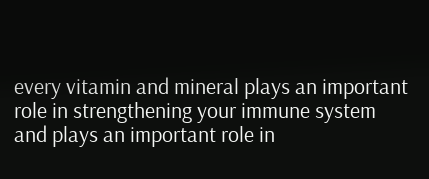every vitamin and mineral plays an important role in strengthening your immune system and plays an important role in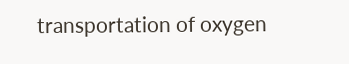transportation of oxygen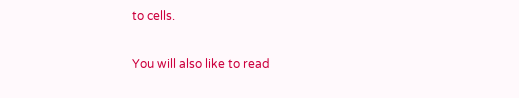to cells.

You will also like to read